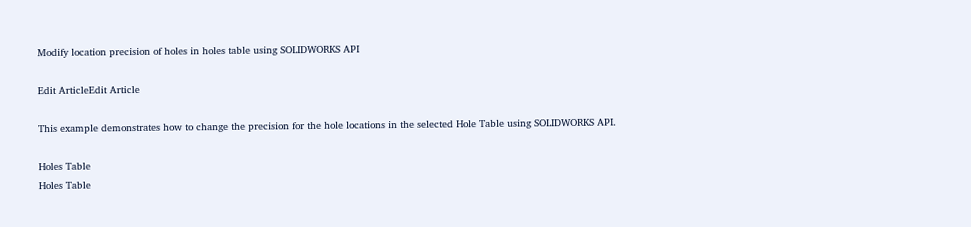Modify location precision of holes in holes table using SOLIDWORKS API

Edit ArticleEdit Article

This example demonstrates how to change the precision for the hole locations in the selected Hole Table using SOLIDWORKS API.

Holes Table
Holes Table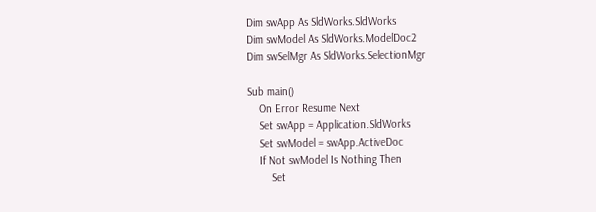Dim swApp As SldWorks.SldWorks
Dim swModel As SldWorks.ModelDoc2
Dim swSelMgr As SldWorks.SelectionMgr

Sub main()
    On Error Resume Next
    Set swApp = Application.SldWorks
    Set swModel = swApp.ActiveDoc
    If Not swModel Is Nothing Then
        Set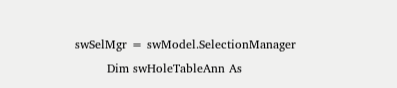swSelMgr = swModel.SelectionManager
        Dim swHoleTableAnn As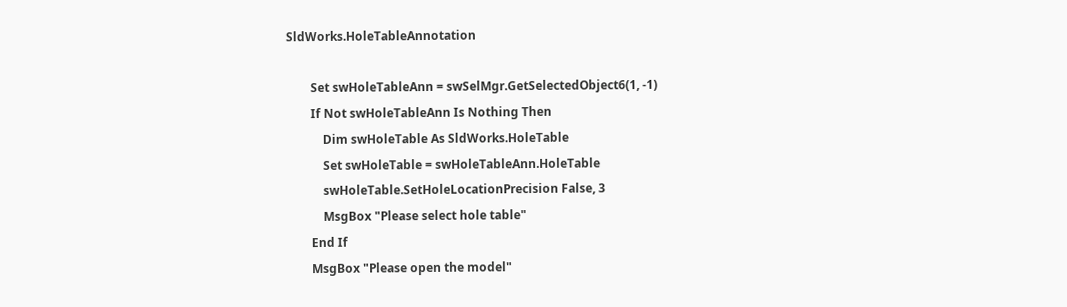SldWorks.HoleTableAnnotation

        Set swHoleTableAnn = swSelMgr.GetSelectedObject6(1, -1)
        If Not swHoleTableAnn Is Nothing Then
            Dim swHoleTable As SldWorks.HoleTable
            Set swHoleTable = swHoleTableAnn.HoleTable
            swHoleTable.SetHoleLocationPrecision False, 3
            MsgBox "Please select hole table"
        End If
        MsgBox "Please open the model"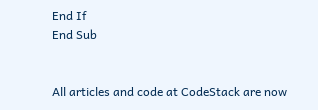End If
End Sub


All articles and code at CodeStack are now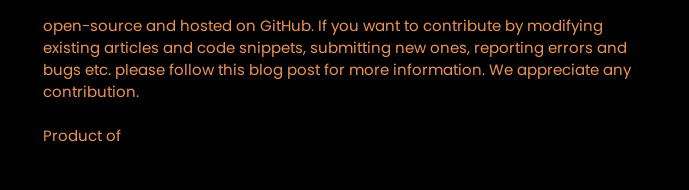open-source and hosted on GitHub. If you want to contribute by modifying existing articles and code snippets, submitting new ones, reporting errors and bugs etc. please follow this blog post for more information. We appreciate any contribution.

Product of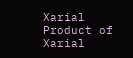Xarial Product of Xarial